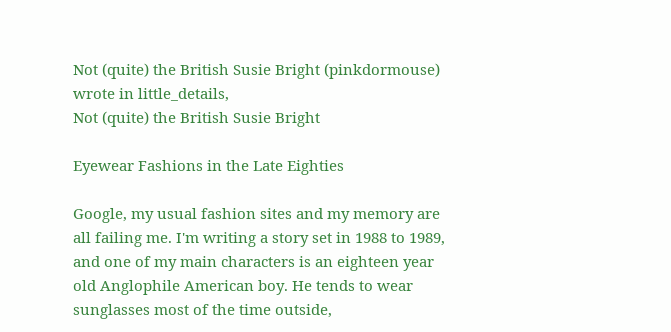Not (quite) the British Susie Bright (pinkdormouse) wrote in little_details,
Not (quite) the British Susie Bright

Eyewear Fashions in the Late Eighties

Google, my usual fashion sites and my memory are all failing me. I'm writing a story set in 1988 to 1989, and one of my main characters is an eighteen year old Anglophile American boy. He tends to wear sunglasses most of the time outside,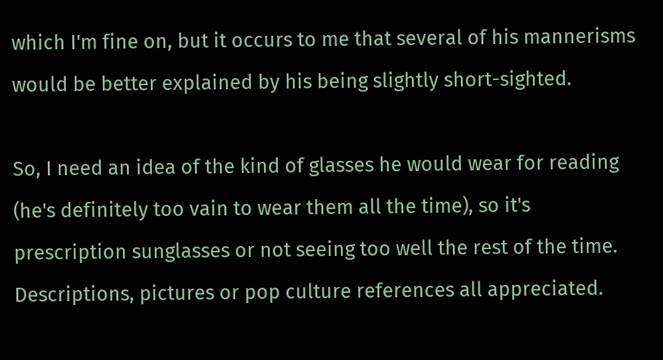which I'm fine on, but it occurs to me that several of his mannerisms would be better explained by his being slightly short-sighted.

So, I need an idea of the kind of glasses he would wear for reading (he's definitely too vain to wear them all the time), so it's prescription sunglasses or not seeing too well the rest of the time. Descriptions, pictures or pop culture references all appreciated.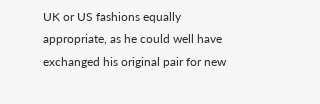UK or US fashions equally appropriate, as he could well have exchanged his original pair for new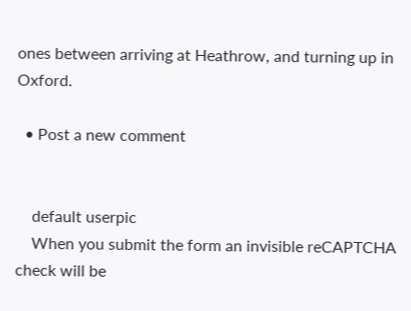ones between arriving at Heathrow, and turning up in Oxford.

  • Post a new comment


    default userpic
    When you submit the form an invisible reCAPTCHA check will be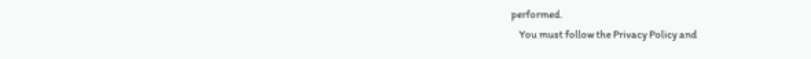performed.
    You must follow the Privacy Policy and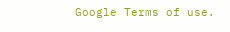Google Terms of use.